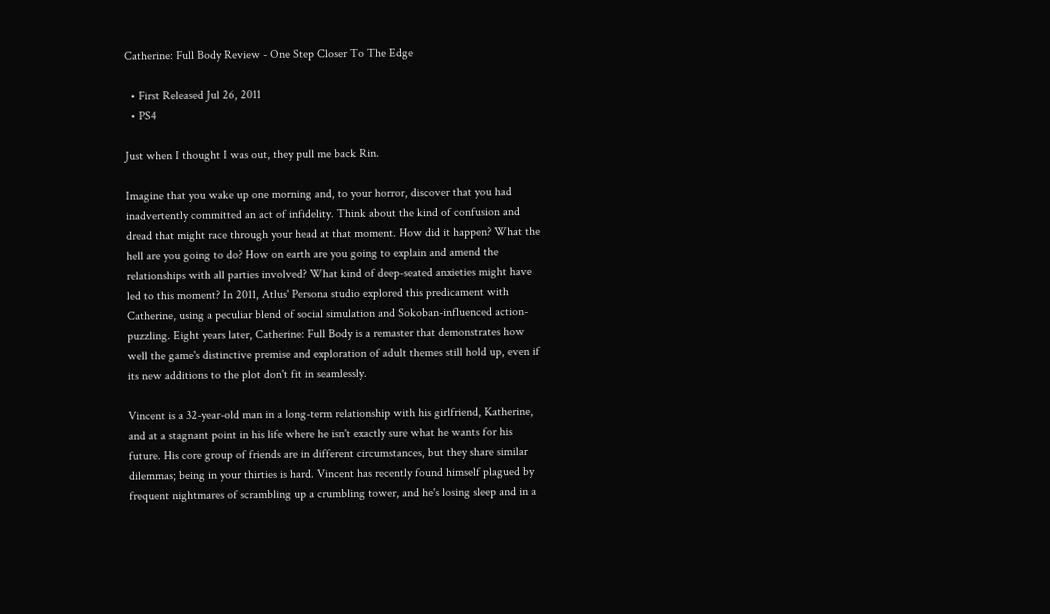Catherine: Full Body Review - One Step Closer To The Edge

  • First Released Jul 26, 2011
  • PS4

Just when I thought I was out, they pull me back Rin.

Imagine that you wake up one morning and, to your horror, discover that you had inadvertently committed an act of infidelity. Think about the kind of confusion and dread that might race through your head at that moment. How did it happen? What the hell are you going to do? How on earth are you going to explain and amend the relationships with all parties involved? What kind of deep-seated anxieties might have led to this moment? In 2011, Atlus' Persona studio explored this predicament with Catherine, using a peculiar blend of social simulation and Sokoban-influenced action-puzzling. Eight years later, Catherine: Full Body is a remaster that demonstrates how well the game's distinctive premise and exploration of adult themes still hold up, even if its new additions to the plot don't fit in seamlessly.

Vincent is a 32-year-old man in a long-term relationship with his girlfriend, Katherine, and at a stagnant point in his life where he isn't exactly sure what he wants for his future. His core group of friends are in different circumstances, but they share similar dilemmas; being in your thirties is hard. Vincent has recently found himself plagued by frequent nightmares of scrambling up a crumbling tower, and he's losing sleep and in a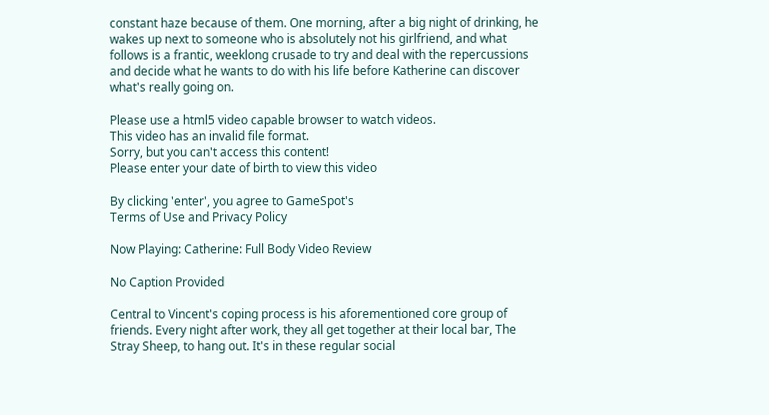constant haze because of them. One morning, after a big night of drinking, he wakes up next to someone who is absolutely not his girlfriend, and what follows is a frantic, weeklong crusade to try and deal with the repercussions and decide what he wants to do with his life before Katherine can discover what's really going on.

Please use a html5 video capable browser to watch videos.
This video has an invalid file format.
Sorry, but you can't access this content!
Please enter your date of birth to view this video

By clicking 'enter', you agree to GameSpot's
Terms of Use and Privacy Policy

Now Playing: Catherine: Full Body Video Review

No Caption Provided

Central to Vincent's coping process is his aforementioned core group of friends. Every night after work, they all get together at their local bar, The Stray Sheep, to hang out. It's in these regular social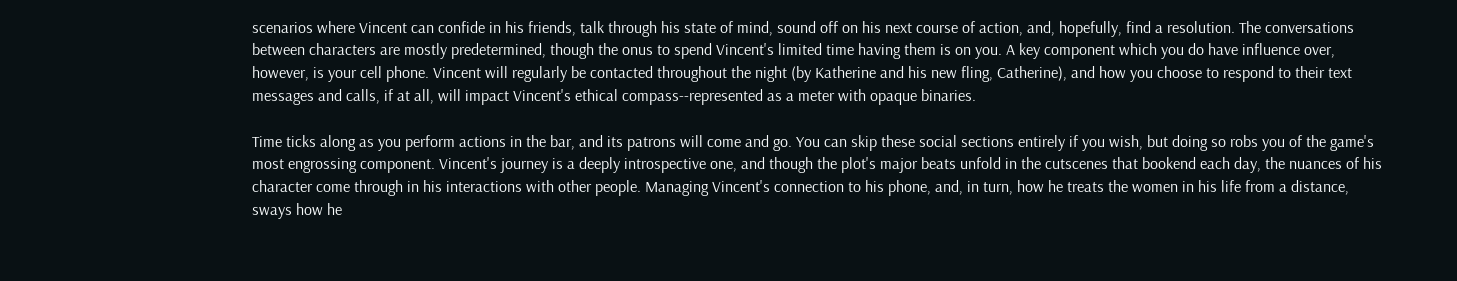scenarios where Vincent can confide in his friends, talk through his state of mind, sound off on his next course of action, and, hopefully, find a resolution. The conversations between characters are mostly predetermined, though the onus to spend Vincent's limited time having them is on you. A key component which you do have influence over, however, is your cell phone. Vincent will regularly be contacted throughout the night (by Katherine and his new fling, Catherine), and how you choose to respond to their text messages and calls, if at all, will impact Vincent's ethical compass--represented as a meter with opaque binaries.

Time ticks along as you perform actions in the bar, and its patrons will come and go. You can skip these social sections entirely if you wish, but doing so robs you of the game's most engrossing component. Vincent's journey is a deeply introspective one, and though the plot's major beats unfold in the cutscenes that bookend each day, the nuances of his character come through in his interactions with other people. Managing Vincent's connection to his phone, and, in turn, how he treats the women in his life from a distance, sways how he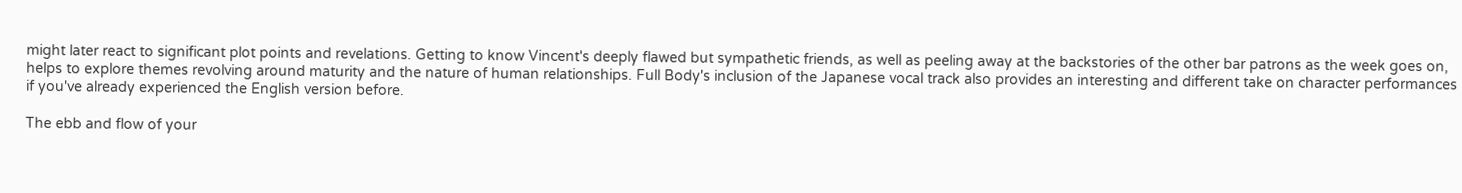might later react to significant plot points and revelations. Getting to know Vincent's deeply flawed but sympathetic friends, as well as peeling away at the backstories of the other bar patrons as the week goes on, helps to explore themes revolving around maturity and the nature of human relationships. Full Body's inclusion of the Japanese vocal track also provides an interesting and different take on character performances if you've already experienced the English version before.

The ebb and flow of your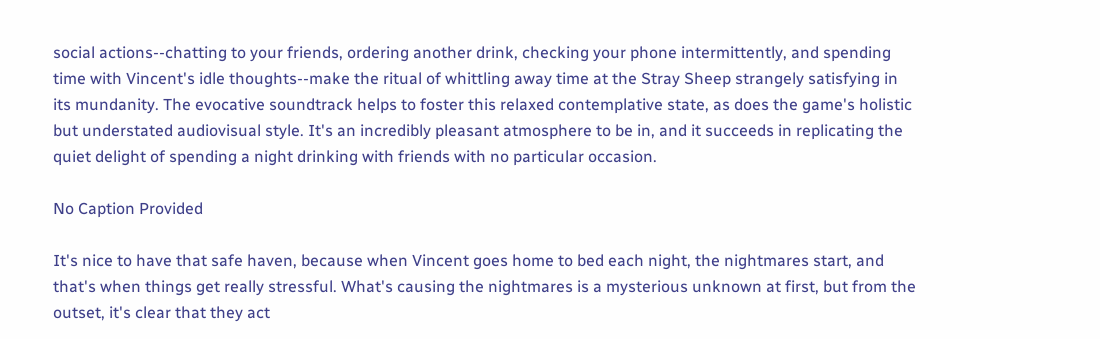social actions--chatting to your friends, ordering another drink, checking your phone intermittently, and spending time with Vincent's idle thoughts--make the ritual of whittling away time at the Stray Sheep strangely satisfying in its mundanity. The evocative soundtrack helps to foster this relaxed contemplative state, as does the game's holistic but understated audiovisual style. It's an incredibly pleasant atmosphere to be in, and it succeeds in replicating the quiet delight of spending a night drinking with friends with no particular occasion.

No Caption Provided

It's nice to have that safe haven, because when Vincent goes home to bed each night, the nightmares start, and that's when things get really stressful. What's causing the nightmares is a mysterious unknown at first, but from the outset, it's clear that they act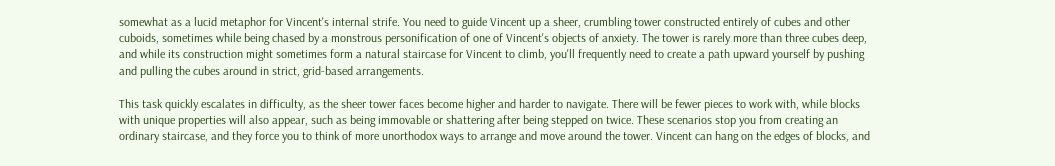somewhat as a lucid metaphor for Vincent's internal strife. You need to guide Vincent up a sheer, crumbling tower constructed entirely of cubes and other cuboids, sometimes while being chased by a monstrous personification of one of Vincent's objects of anxiety. The tower is rarely more than three cubes deep, and while its construction might sometimes form a natural staircase for Vincent to climb, you'll frequently need to create a path upward yourself by pushing and pulling the cubes around in strict, grid-based arrangements.

This task quickly escalates in difficulty, as the sheer tower faces become higher and harder to navigate. There will be fewer pieces to work with, while blocks with unique properties will also appear, such as being immovable or shattering after being stepped on twice. These scenarios stop you from creating an ordinary staircase, and they force you to think of more unorthodox ways to arrange and move around the tower. Vincent can hang on the edges of blocks, and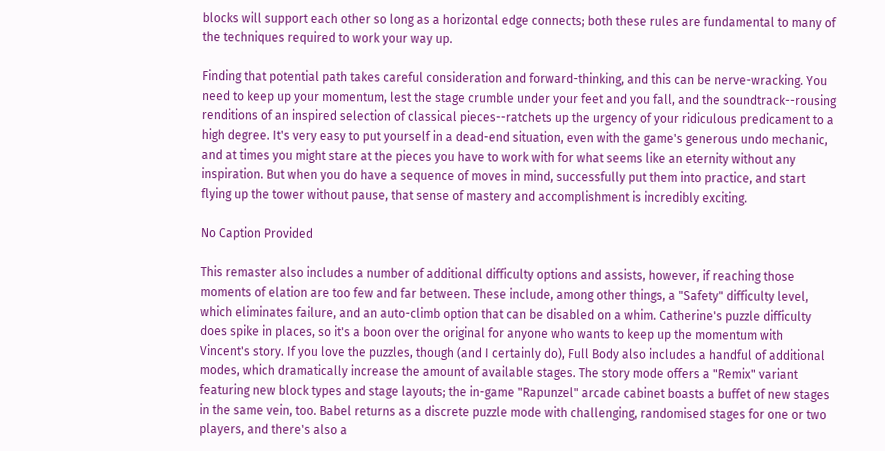blocks will support each other so long as a horizontal edge connects; both these rules are fundamental to many of the techniques required to work your way up.

Finding that potential path takes careful consideration and forward-thinking, and this can be nerve-wracking. You need to keep up your momentum, lest the stage crumble under your feet and you fall, and the soundtrack--rousing renditions of an inspired selection of classical pieces--ratchets up the urgency of your ridiculous predicament to a high degree. It's very easy to put yourself in a dead-end situation, even with the game's generous undo mechanic, and at times you might stare at the pieces you have to work with for what seems like an eternity without any inspiration. But when you do have a sequence of moves in mind, successfully put them into practice, and start flying up the tower without pause, that sense of mastery and accomplishment is incredibly exciting.

No Caption Provided

This remaster also includes a number of additional difficulty options and assists, however, if reaching those moments of elation are too few and far between. These include, among other things, a "Safety" difficulty level, which eliminates failure, and an auto-climb option that can be disabled on a whim. Catherine's puzzle difficulty does spike in places, so it's a boon over the original for anyone who wants to keep up the momentum with Vincent's story. If you love the puzzles, though (and I certainly do), Full Body also includes a handful of additional modes, which dramatically increase the amount of available stages. The story mode offers a "Remix" variant featuring new block types and stage layouts; the in-game "Rapunzel" arcade cabinet boasts a buffet of new stages in the same vein, too. Babel returns as a discrete puzzle mode with challenging, randomised stages for one or two players, and there's also a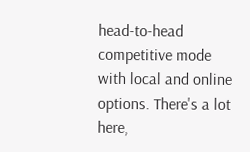head-to-head competitive mode with local and online options. There's a lot here,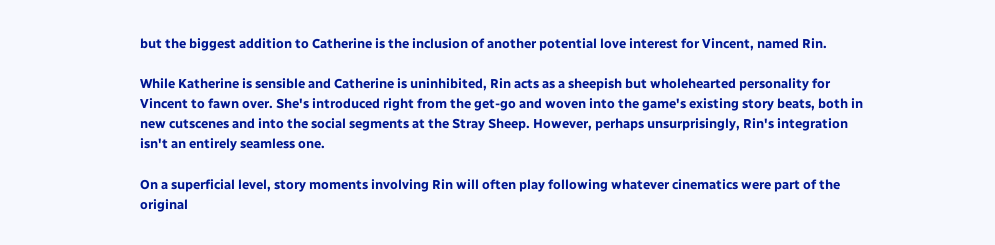but the biggest addition to Catherine is the inclusion of another potential love interest for Vincent, named Rin.

While Katherine is sensible and Catherine is uninhibited, Rin acts as a sheepish but wholehearted personality for Vincent to fawn over. She's introduced right from the get-go and woven into the game's existing story beats, both in new cutscenes and into the social segments at the Stray Sheep. However, perhaps unsurprisingly, Rin's integration isn't an entirely seamless one.

On a superficial level, story moments involving Rin will often play following whatever cinematics were part of the original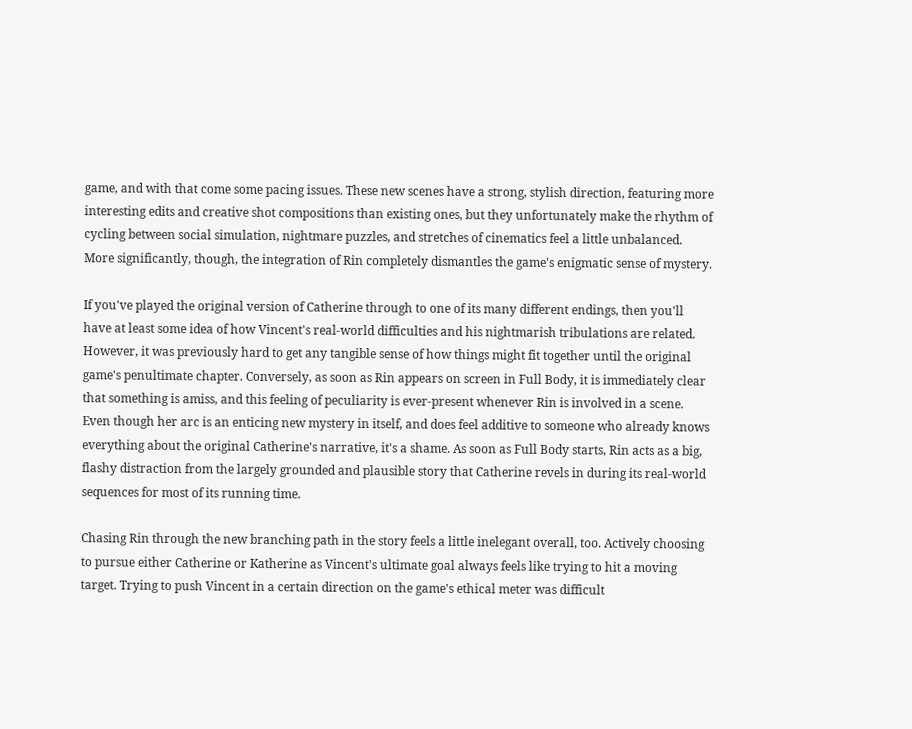game, and with that come some pacing issues. These new scenes have a strong, stylish direction, featuring more interesting edits and creative shot compositions than existing ones, but they unfortunately make the rhythm of cycling between social simulation, nightmare puzzles, and stretches of cinematics feel a little unbalanced. More significantly, though, the integration of Rin completely dismantles the game's enigmatic sense of mystery.

If you've played the original version of Catherine through to one of its many different endings, then you'll have at least some idea of how Vincent's real-world difficulties and his nightmarish tribulations are related. However, it was previously hard to get any tangible sense of how things might fit together until the original game's penultimate chapter. Conversely, as soon as Rin appears on screen in Full Body, it is immediately clear that something is amiss, and this feeling of peculiarity is ever-present whenever Rin is involved in a scene. Even though her arc is an enticing new mystery in itself, and does feel additive to someone who already knows everything about the original Catherine's narrative, it's a shame. As soon as Full Body starts, Rin acts as a big, flashy distraction from the largely grounded and plausible story that Catherine revels in during its real-world sequences for most of its running time.

Chasing Rin through the new branching path in the story feels a little inelegant overall, too. Actively choosing to pursue either Catherine or Katherine as Vincent's ultimate goal always feels like trying to hit a moving target. Trying to push Vincent in a certain direction on the game's ethical meter was difficult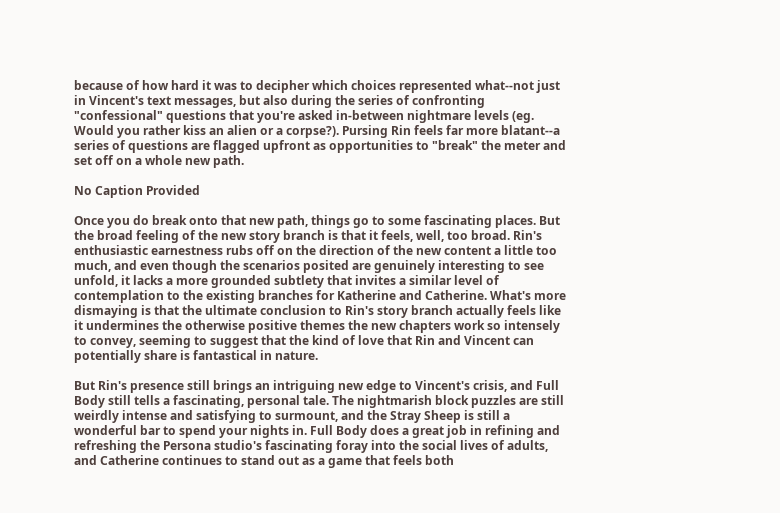because of how hard it was to decipher which choices represented what--not just in Vincent's text messages, but also during the series of confronting "confessional" questions that you're asked in-between nightmare levels (eg. Would you rather kiss an alien or a corpse?). Pursing Rin feels far more blatant--a series of questions are flagged upfront as opportunities to "break" the meter and set off on a whole new path.

No Caption Provided

Once you do break onto that new path, things go to some fascinating places. But the broad feeling of the new story branch is that it feels, well, too broad. Rin's enthusiastic earnestness rubs off on the direction of the new content a little too much, and even though the scenarios posited are genuinely interesting to see unfold, it lacks a more grounded subtlety that invites a similar level of contemplation to the existing branches for Katherine and Catherine. What's more dismaying is that the ultimate conclusion to Rin's story branch actually feels like it undermines the otherwise positive themes the new chapters work so intensely to convey, seeming to suggest that the kind of love that Rin and Vincent can potentially share is fantastical in nature.

But Rin's presence still brings an intriguing new edge to Vincent's crisis, and Full Body still tells a fascinating, personal tale. The nightmarish block puzzles are still weirdly intense and satisfying to surmount, and the Stray Sheep is still a wonderful bar to spend your nights in. Full Body does a great job in refining and refreshing the Persona studio's fascinating foray into the social lives of adults, and Catherine continues to stand out as a game that feels both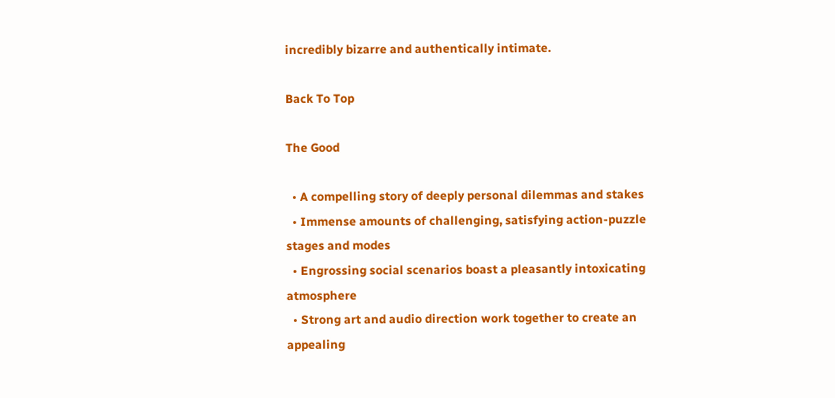incredibly bizarre and authentically intimate.

Back To Top

The Good

  • A compelling story of deeply personal dilemmas and stakes
  • Immense amounts of challenging, satisfying action-puzzle stages and modes
  • Engrossing social scenarios boast a pleasantly intoxicating atmosphere
  • Strong art and audio direction work together to create an appealing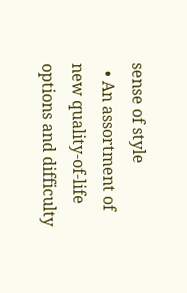sense of style
  • An assortment of new quality-of-life options and difficulty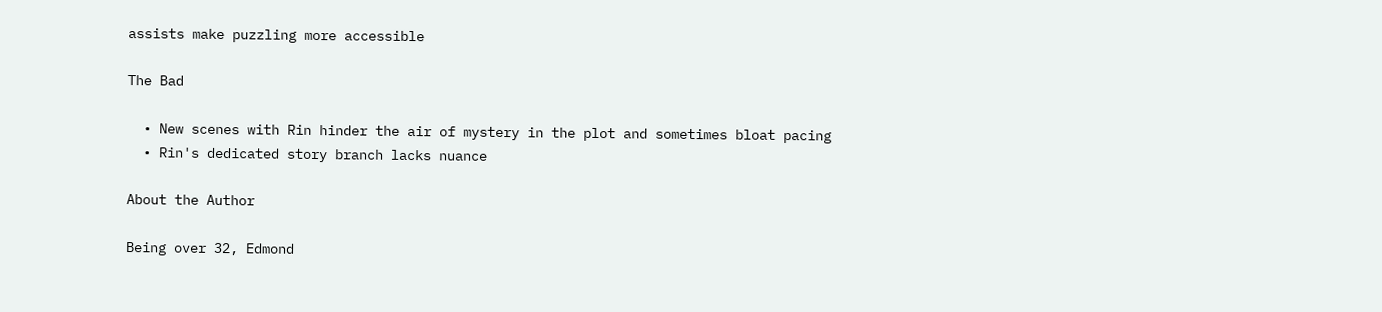assists make puzzling more accessible

The Bad

  • New scenes with Rin hinder the air of mystery in the plot and sometimes bloat pacing
  • Rin's dedicated story branch lacks nuance

About the Author

Being over 32, Edmond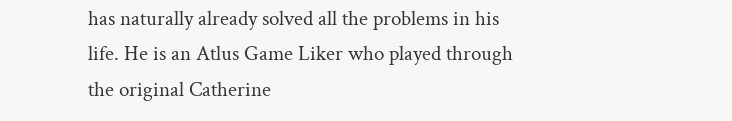has naturally already solved all the problems in his life. He is an Atlus Game Liker who played through the original Catherine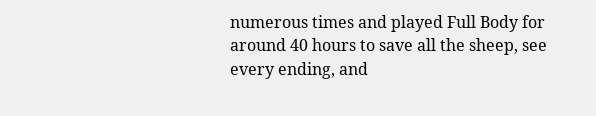numerous times and played Full Body for around 40 hours to save all the sheep, see every ending, and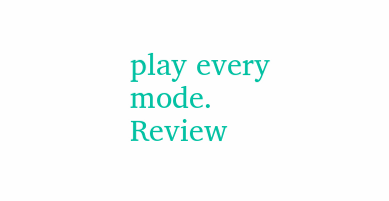play every mode. Review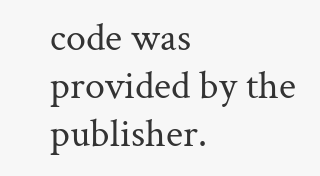code was provided by the publisher.